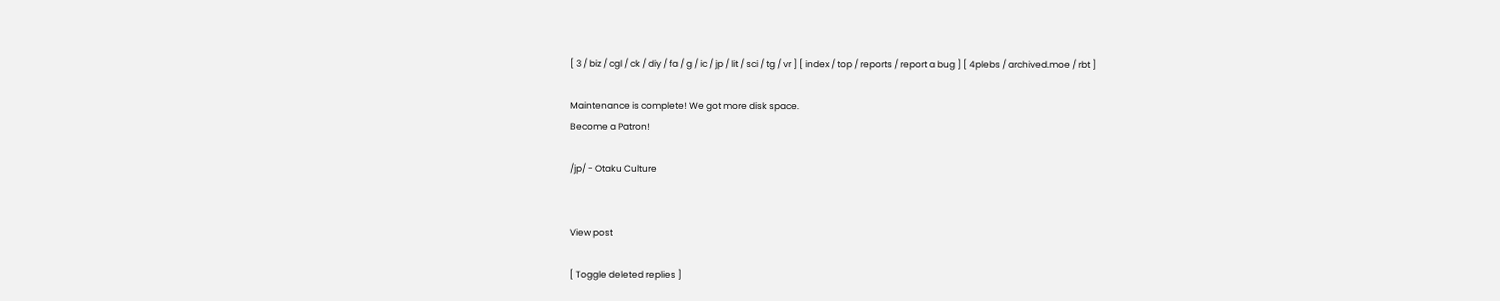[ 3 / biz / cgl / ck / diy / fa / g / ic / jp / lit / sci / tg / vr ] [ index / top / reports / report a bug ] [ 4plebs / archived.moe / rbt ]

Maintenance is complete! We got more disk space.
Become a Patron!

/jp/ - Otaku Culture


View post

[ Toggle deleted replies ]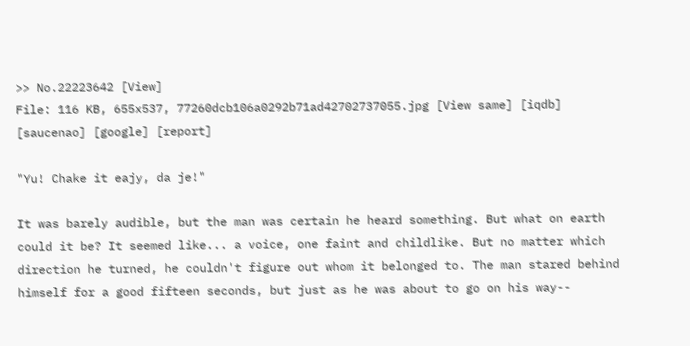>> No.22223642 [View]
File: 116 KB, 655x537, 77260dcb106a0292b71ad42702737055.jpg [View same] [iqdb] [saucenao] [google] [report]

"Yu! Chake it eajy, da je!"

It was barely audible, but the man was certain he heard something. But what on earth could it be? It seemed like... a voice, one faint and childlike. But no matter which direction he turned, he couldn't figure out whom it belonged to. The man stared behind himself for a good fifteen seconds, but just as he was about to go on his way--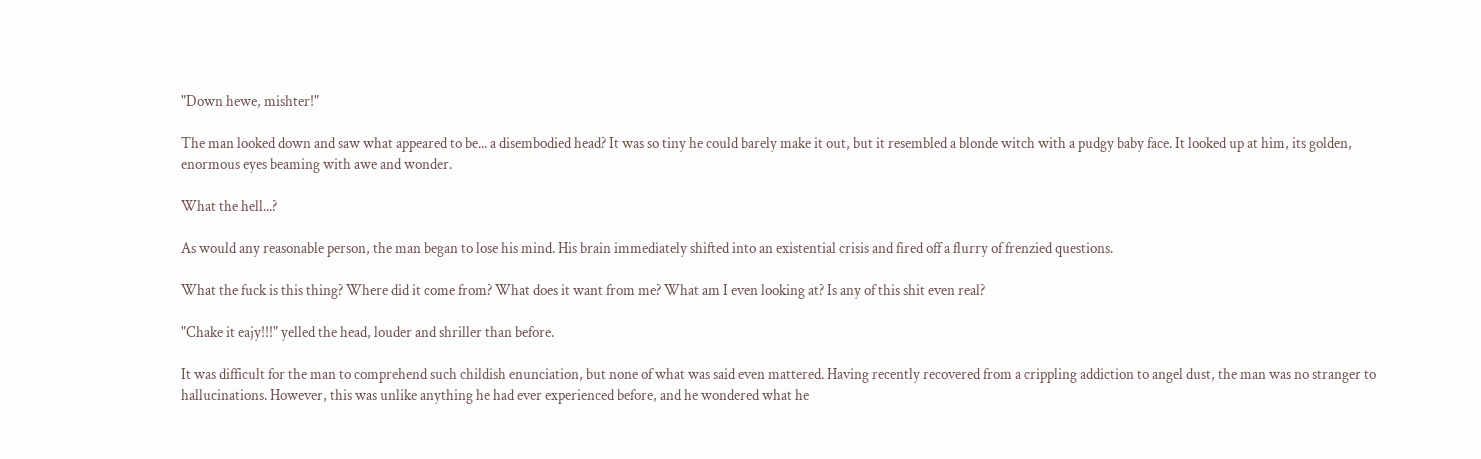"Down hewe, mishter!"

The man looked down and saw what appeared to be... a disembodied head? It was so tiny he could barely make it out, but it resembled a blonde witch with a pudgy baby face. It looked up at him, its golden, enormous eyes beaming with awe and wonder.

What the hell...?

As would any reasonable person, the man began to lose his mind. His brain immediately shifted into an existential crisis and fired off a flurry of frenzied questions.

What the fuck is this thing? Where did it come from? What does it want from me? What am I even looking at? Is any of this shit even real?

"Chake it eajy!!!" yelled the head, louder and shriller than before.

It was difficult for the man to comprehend such childish enunciation, but none of what was said even mattered. Having recently recovered from a crippling addiction to angel dust, the man was no stranger to hallucinations. However, this was unlike anything he had ever experienced before, and he wondered what he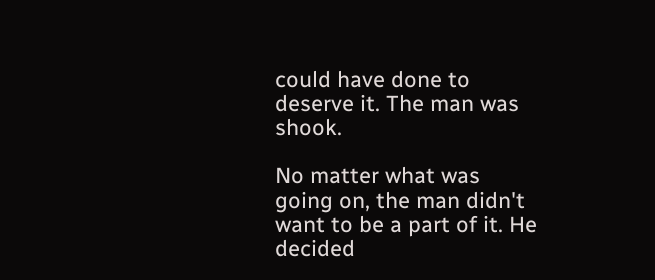could have done to deserve it. The man was shook.

No matter what was going on, the man didn't want to be a part of it. He decided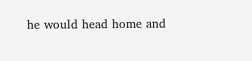he would head home and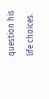question his life choices.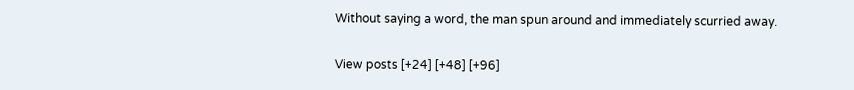Without saying a word, the man spun around and immediately scurried away.

View posts [+24] [+48] [+96]